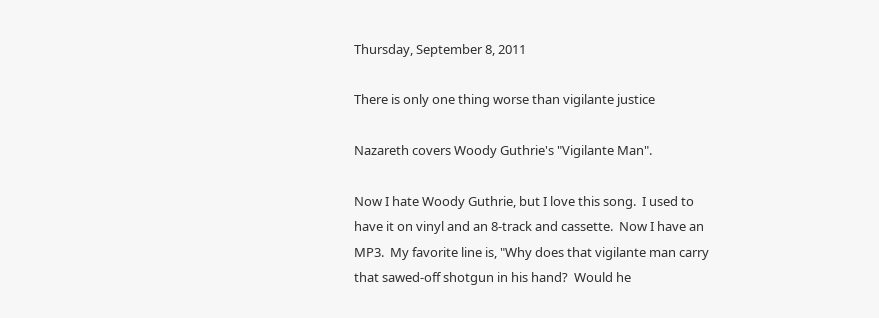Thursday, September 8, 2011

There is only one thing worse than vigilante justice

Nazareth covers Woody Guthrie's "Vigilante Man".

Now I hate Woody Guthrie, but I love this song.  I used to have it on vinyl and an 8-track and cassette.  Now I have an MP3.  My favorite line is, "Why does that vigilante man carry that sawed-off shotgun in his hand?  Would he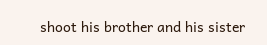shoot his brother and his sister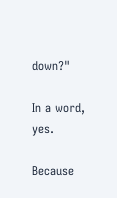down?"

In a word, yes.

Because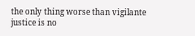the only thing worse than vigilante justice is no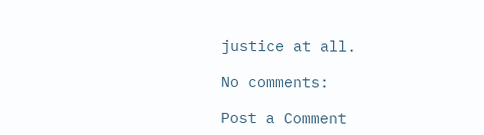justice at all.

No comments:

Post a Comment